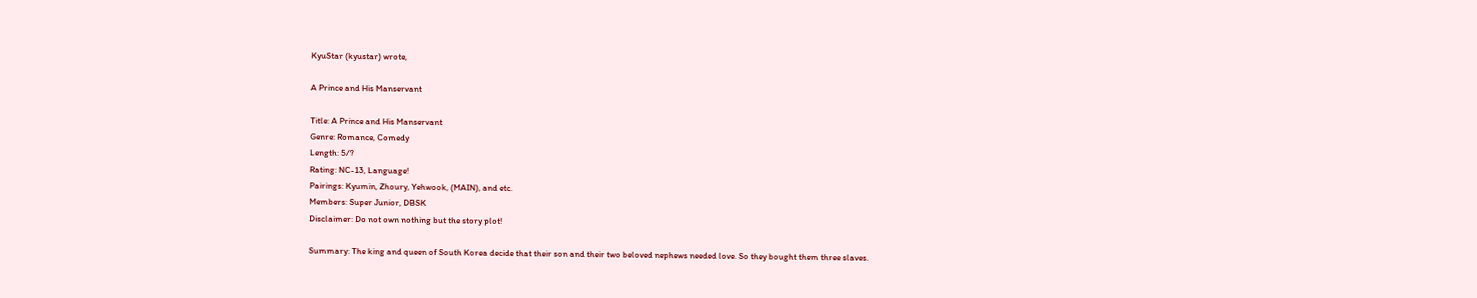KyuStar (kyustar) wrote,

A Prince and His Manservant

Title: A Prince and His Manservant
Genre: Romance, Comedy
Length: 5/?
Rating: NC-13, Language!
Pairings: Kyumin, Zhoury, Yehwook, (MAIN), and etc.
Members: Super Junior, DBSK
Disclaimer: Do not own nothing but the story plot!

Summary: The king and queen of South Korea decide that their son and their two beloved nephews needed love. So they bought them three slaves.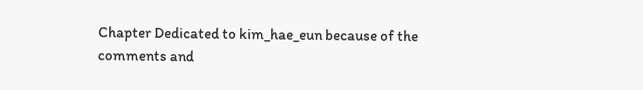Chapter Dedicated to kim_hae_eun because of the comments and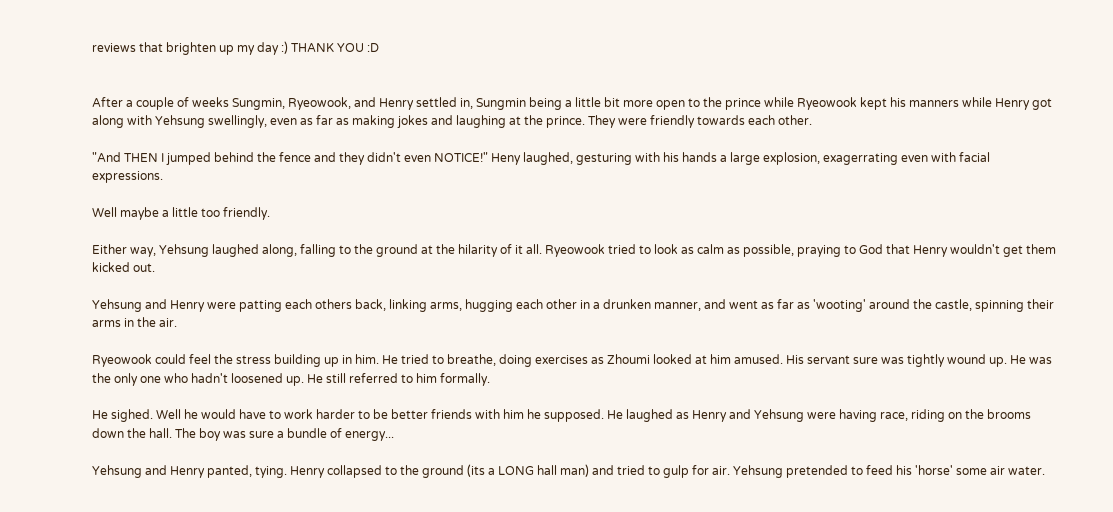reviews that brighten up my day :) THANK YOU :D


After a couple of weeks Sungmin, Ryeowook, and Henry settled in, Sungmin being a little bit more open to the prince while Ryeowook kept his manners while Henry got along with Yehsung swellingly, even as far as making jokes and laughing at the prince. They were friendly towards each other.

"And THEN I jumped behind the fence and they didn't even NOTICE!" Heny laughed, gesturing with his hands a large explosion, exagerrating even with facial expressions.

Well maybe a little too friendly.

Either way, Yehsung laughed along, falling to the ground at the hilarity of it all. Ryeowook tried to look as calm as possible, praying to God that Henry wouldn't get them kicked out.

Yehsung and Henry were patting each others back, linking arms, hugging each other in a drunken manner, and went as far as 'wooting' around the castle, spinning their arms in the air.

Ryeowook could feel the stress building up in him. He tried to breathe, doing exercises as Zhoumi looked at him amused. His servant sure was tightly wound up. He was the only one who hadn't loosened up. He still referred to him formally.

He sighed. Well he would have to work harder to be better friends with him he supposed. He laughed as Henry and Yehsung were having race, riding on the brooms down the hall. The boy was sure a bundle of energy...

Yehsung and Henry panted, tying. Henry collapsed to the ground (its a LONG hall man) and tried to gulp for air. Yehsung pretended to feed his 'horse' some air water.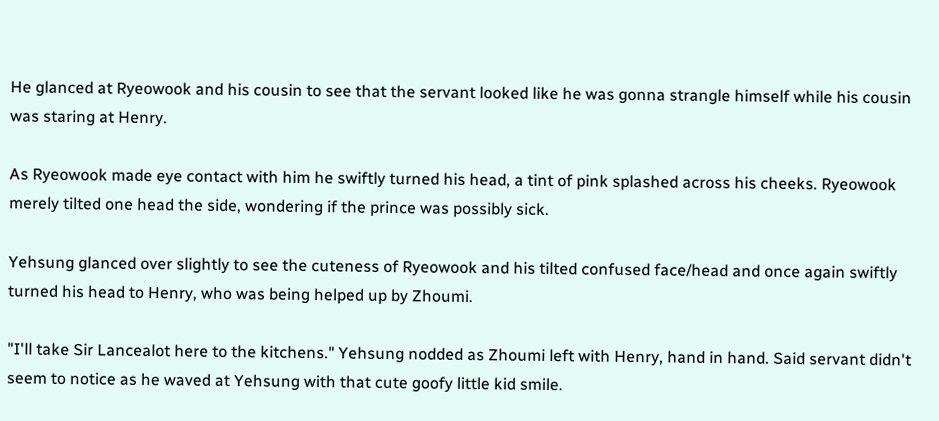He glanced at Ryeowook and his cousin to see that the servant looked like he was gonna strangle himself while his cousin was staring at Henry.

As Ryeowook made eye contact with him he swiftly turned his head, a tint of pink splashed across his cheeks. Ryeowook merely tilted one head the side, wondering if the prince was possibly sick.

Yehsung glanced over slightly to see the cuteness of Ryeowook and his tilted confused face/head and once again swiftly turned his head to Henry, who was being helped up by Zhoumi.

"I'll take Sir Lancealot here to the kitchens." Yehsung nodded as Zhoumi left with Henry, hand in hand. Said servant didn't seem to notice as he waved at Yehsung with that cute goofy little kid smile.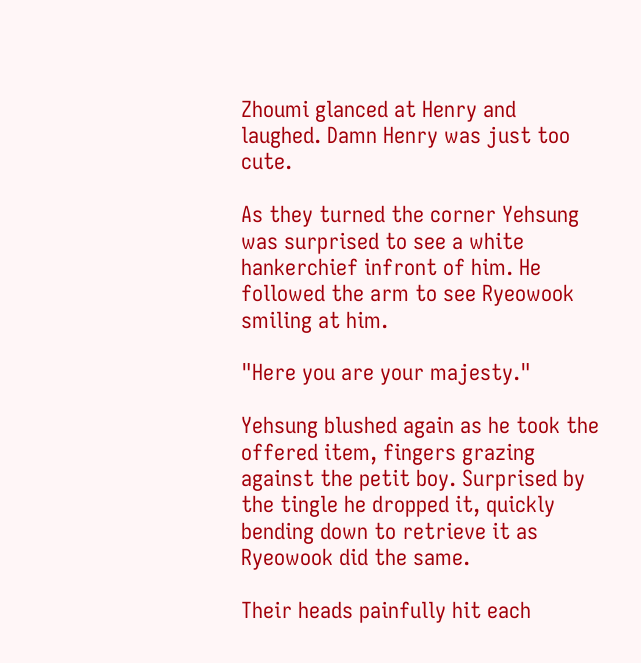Zhoumi glanced at Henry and laughed. Damn Henry was just too cute.

As they turned the corner Yehsung was surprised to see a white hankerchief infront of him. He followed the arm to see Ryeowook smiling at him.

"Here you are your majesty."

Yehsung blushed again as he took the offered item, fingers grazing against the petit boy. Surprised by the tingle he dropped it, quickly bending down to retrieve it as Ryeowook did the same.

Their heads painfully hit each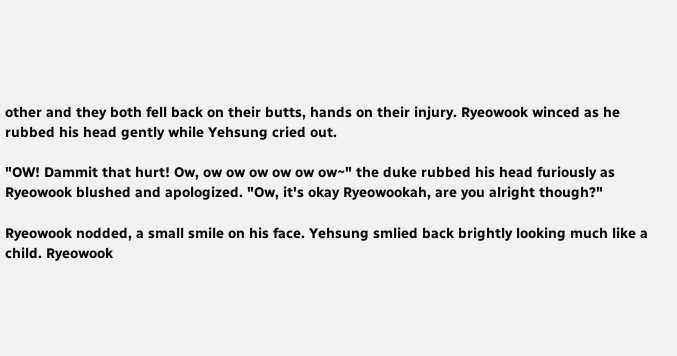other and they both fell back on their butts, hands on their injury. Ryeowook winced as he rubbed his head gently while Yehsung cried out.

"OW! Dammit that hurt! Ow, ow ow ow ow ow ow~" the duke rubbed his head furiously as Ryeowook blushed and apologized. "Ow, it's okay Ryeowookah, are you alright though?"

Ryeowook nodded, a small smile on his face. Yehsung smlied back brightly looking much like a child. Ryeowook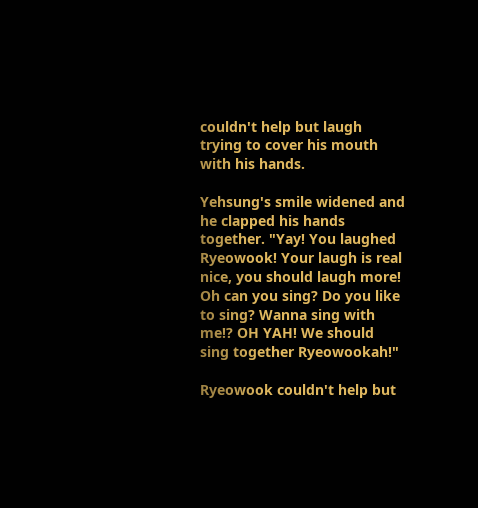couldn't help but laugh trying to cover his mouth with his hands.

Yehsung's smile widened and he clapped his hands together. "Yay! You laughed Ryeowook! Your laugh is real nice, you should laugh more! Oh can you sing? Do you like to sing? Wanna sing with me!? OH YAH! We should sing together Ryeowookah!"

Ryeowook couldn't help but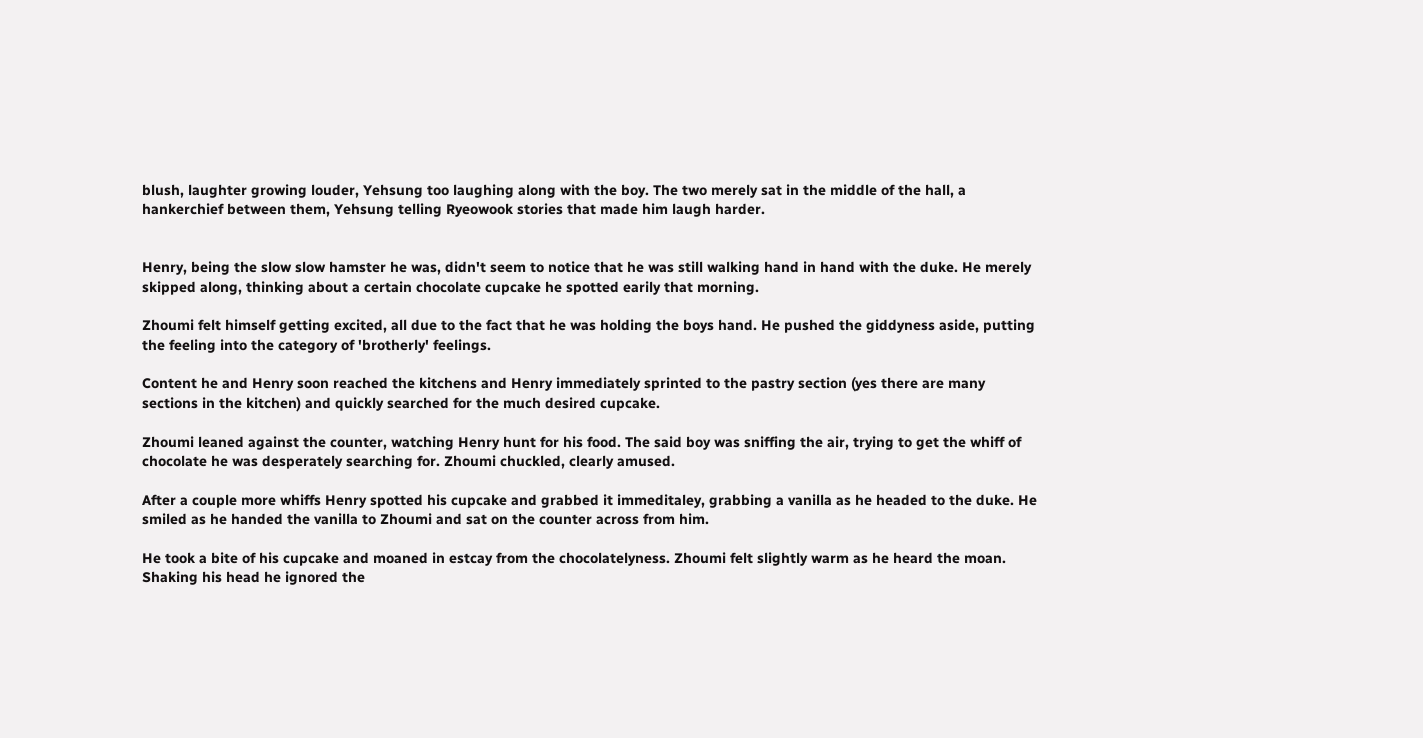blush, laughter growing louder, Yehsung too laughing along with the boy. The two merely sat in the middle of the hall, a hankerchief between them, Yehsung telling Ryeowook stories that made him laugh harder.


Henry, being the slow slow hamster he was, didn't seem to notice that he was still walking hand in hand with the duke. He merely skipped along, thinking about a certain chocolate cupcake he spotted earily that morning.

Zhoumi felt himself getting excited, all due to the fact that he was holding the boys hand. He pushed the giddyness aside, putting the feeling into the category of 'brotherly' feelings.

Content he and Henry soon reached the kitchens and Henry immediately sprinted to the pastry section (yes there are many sections in the kitchen) and quickly searched for the much desired cupcake.

Zhoumi leaned against the counter, watching Henry hunt for his food. The said boy was sniffing the air, trying to get the whiff of chocolate he was desperately searching for. Zhoumi chuckled, clearly amused.

After a couple more whiffs Henry spotted his cupcake and grabbed it immeditaley, grabbing a vanilla as he headed to the duke. He smiled as he handed the vanilla to Zhoumi and sat on the counter across from him.

He took a bite of his cupcake and moaned in estcay from the chocolatelyness. Zhoumi felt slightly warm as he heard the moan. Shaking his head he ignored the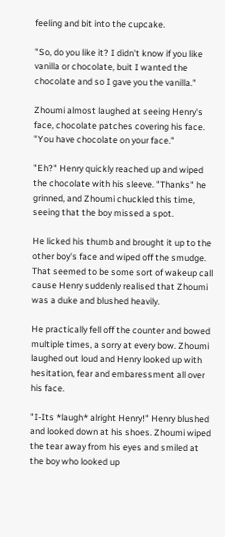feeling and bit into the cupcake.

"So, do you like it? I didn't know if you like vanilla or chocolate, buit I wanted the chocolate and so I gave you the vanilla."

Zhoumi almost laughed at seeing Henry's face, chocolate patches covering his face. "You have chocolate on your face."

"Eh?" Henry quickly reached up and wiped the chocolate with his sleeve. "Thanks" he grinned, and Zhoumi chuckled this time, seeing that the boy missed a spot.

He licked his thumb and brought it up to the other boy's face and wiped off the smudge. That seemed to be some sort of wakeup call cause Henry suddenly realised that Zhoumi was a duke and blushed heavily.

He practically fell off the counter and bowed multiple times, a sorry at every bow. Zhoumi laughed out loud and Henry looked up with hesitation, fear and embaressment all over his face.

"I-Its *laugh* alright Henry!" Henry blushed and looked down at his shoes. Zhoumi wiped the tear away from his eyes and smiled at the boy who looked up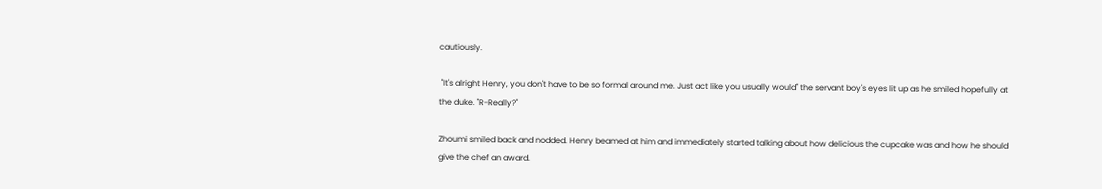cautiously.

 "It's alright Henry, you don't have to be so formal around me. Just act like you usually would" the servant boy's eyes lit up as he smiled hopefully at the duke. "R-Really?"

Zhoumi smiled back and nodded. Henry beamed at him and immediately started talking about how delicious the cupcake was and how he should give the chef an award.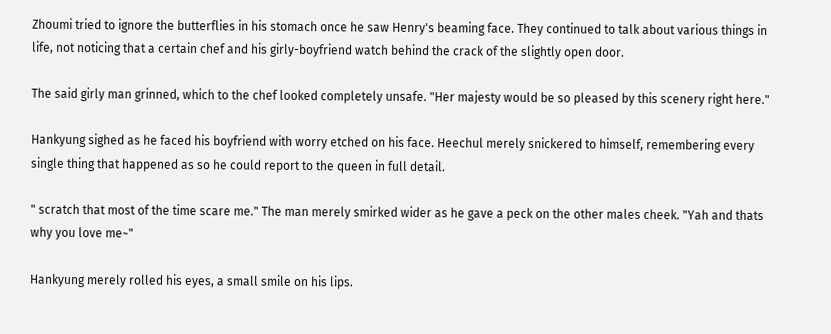Zhoumi tried to ignore the butterflies in his stomach once he saw Henry's beaming face. They continued to talk about various things in life, not noticing that a certain chef and his girly-boyfriend watch behind the crack of the slightly open door.

The said girly man grinned, which to the chef looked completely unsafe. "Her majesty would be so pleased by this scenery right here."

Hankyung sighed as he faced his boyfriend with worry etched on his face. Heechul merely snickered to himself, remembering every single thing that happened as so he could report to the queen in full detail.

" scratch that most of the time scare me." The man merely smirked wider as he gave a peck on the other males cheek. "Yah and thats why you love me~"

Hankyung merely rolled his eyes, a small smile on his lips.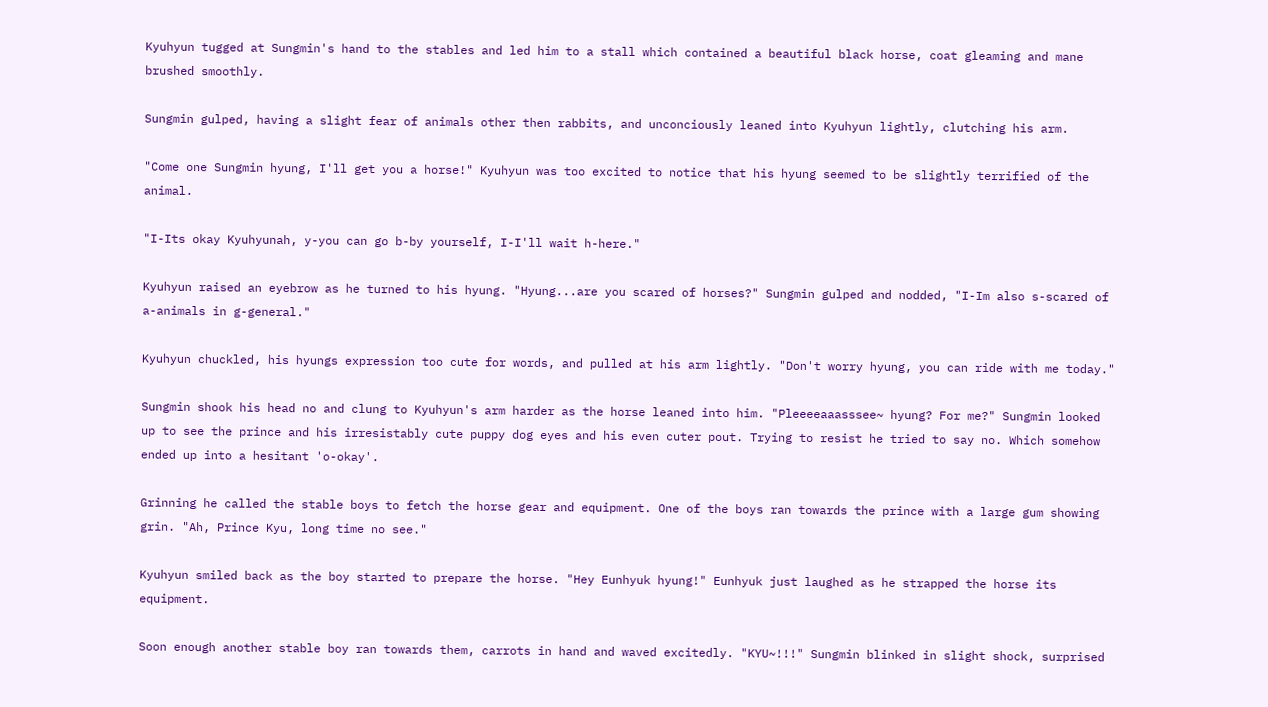Kyuhyun tugged at Sungmin's hand to the stables and led him to a stall which contained a beautiful black horse, coat gleaming and mane brushed smoothly.

Sungmin gulped, having a slight fear of animals other then rabbits, and unconciously leaned into Kyuhyun lightly, clutching his arm.

"Come one Sungmin hyung, I'll get you a horse!" Kyuhyun was too excited to notice that his hyung seemed to be slightly terrified of the animal.

"I-Its okay Kyuhyunah, y-you can go b-by yourself, I-I'll wait h-here."

Kyuhyun raised an eyebrow as he turned to his hyung. "Hyung...are you scared of horses?" Sungmin gulped and nodded, "I-Im also s-scared of a-animals in g-general."

Kyuhyun chuckled, his hyungs expression too cute for words, and pulled at his arm lightly. "Don't worry hyung, you can ride with me today."

Sungmin shook his head no and clung to Kyuhyun's arm harder as the horse leaned into him. "Pleeeeaaasssee~ hyung? For me?" Sungmin looked up to see the prince and his irresistably cute puppy dog eyes and his even cuter pout. Trying to resist he tried to say no. Which somehow ended up into a hesitant 'o-okay'.

Grinning he called the stable boys to fetch the horse gear and equipment. One of the boys ran towards the prince with a large gum showing grin. "Ah, Prince Kyu, long time no see."

Kyuhyun smiled back as the boy started to prepare the horse. "Hey Eunhyuk hyung!" Eunhyuk just laughed as he strapped the horse its equipment.

Soon enough another stable boy ran towards them, carrots in hand and waved excitedly. "KYU~!!!" Sungmin blinked in slight shock, surprised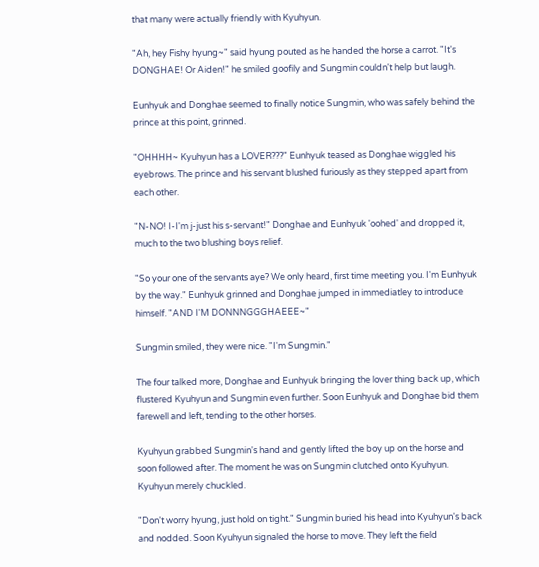that many were actually friendly with Kyuhyun.

"Ah, hey Fishy hyung~" said hyung pouted as he handed the horse a carrot. "It's DONGHAE! Or Aiden!" he smiled goofily and Sungmin couldn't help but laugh.

Eunhyuk and Donghae seemed to finally notice Sungmin, who was safely behind the prince at this point, grinned.

"OHHHH~ Kyuhyun has a LOVER???" Eunhyuk teased as Donghae wiggled his eyebrows. The prince and his servant blushed furiously as they stepped apart from each other.

"N-NO! I-I'm j-just his s-servant!" Donghae and Eunhyuk 'oohed' and dropped it, much to the two blushing boys relief.

"So your one of the servants aye? We only heard, first time meeting you. I'm Eunhyuk by the way." Eunhyuk grinned and Donghae jumped in immediatley to introduce himself. "AND I'M DONNNGGGHAEEE~"

Sungmin smiled, they were nice. "I'm Sungmin."

The four talked more, Donghae and Eunhyuk bringing the lover thing back up, which flustered Kyuhyun and Sungmin even further. Soon Eunhyuk and Donghae bid them farewell and left, tending to the other horses.

Kyuhyun grabbed Sungmin's hand and gently lifted the boy up on the horse and soon followed after. The moment he was on Sungmin clutched onto Kyuhyun. Kyuhyun merely chuckled.

"Don't worry hyung, just hold on tight." Sungmin buried his head into Kyuhyun's back and nodded. Soon Kyuhyun signaled the horse to move. They left the field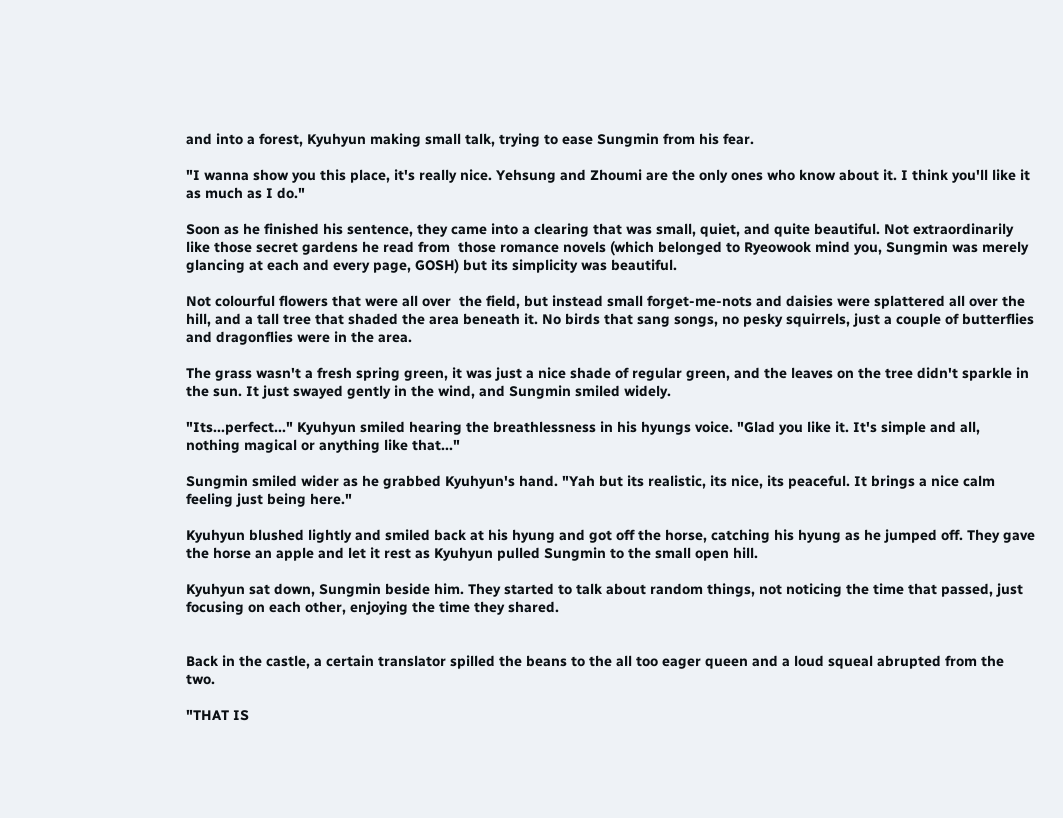and into a forest, Kyuhyun making small talk, trying to ease Sungmin from his fear.

"I wanna show you this place, it's really nice. Yehsung and Zhoumi are the only ones who know about it. I think you'll like it as much as I do."

Soon as he finished his sentence, they came into a clearing that was small, quiet, and quite beautiful. Not extraordinarily like those secret gardens he read from  those romance novels (which belonged to Ryeowook mind you, Sungmin was merely glancing at each and every page, GOSH) but its simplicity was beautiful.

Not colourful flowers that were all over  the field, but instead small forget-me-nots and daisies were splattered all over the hill, and a tall tree that shaded the area beneath it. No birds that sang songs, no pesky squirrels, just a couple of butterflies and dragonflies were in the area.

The grass wasn't a fresh spring green, it was just a nice shade of regular green, and the leaves on the tree didn't sparkle in the sun. It just swayed gently in the wind, and Sungmin smiled widely.

"Its...perfect..." Kyuhyun smiled hearing the breathlessness in his hyungs voice. "Glad you like it. It's simple and all, nothing magical or anything like that..."

Sungmin smiled wider as he grabbed Kyuhyun's hand. "Yah but its realistic, its nice, its peaceful. It brings a nice calm feeling just being here."

Kyuhyun blushed lightly and smiled back at his hyung and got off the horse, catching his hyung as he jumped off. They gave the horse an apple and let it rest as Kyuhyun pulled Sungmin to the small open hill.

Kyuhyun sat down, Sungmin beside him. They started to talk about random things, not noticing the time that passed, just focusing on each other, enjoying the time they shared.


Back in the castle, a certain translator spilled the beans to the all too eager queen and a loud squeal abrupted from the two.

"THAT IS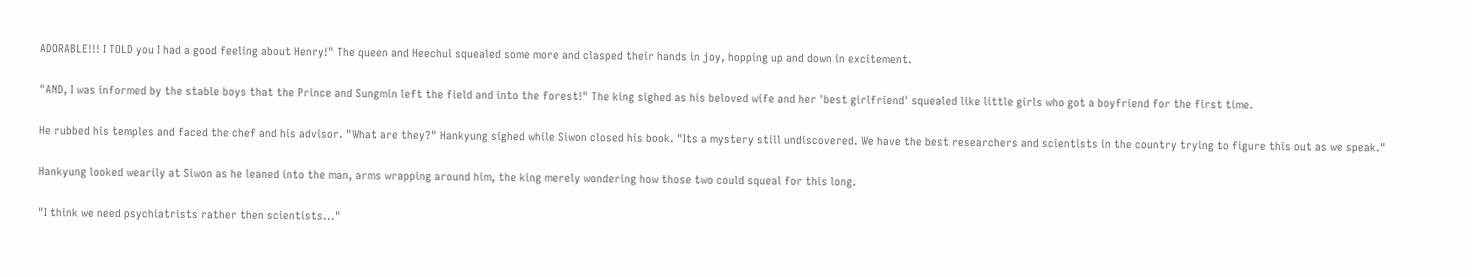ADORABLE!!! I TOLD you I had a good feeling about Henry!" The queen and Heechul squealed some more and clasped their hands in joy, hopping up and down in excitement.

"AND, I was informed by the stable boys that the Prince and Sungmin left the field and into the forest!" The king sighed as his beloved wife and her 'best girlfriend' squealed like little girls who got a boyfriend for the first time.

He rubbed his temples and faced the chef and his advisor. "What are they?" Hankyung sighed while Siwon closed his book. "Its a mystery still undiscovered. We have the best researchers and scientists in the country trying to figure this out as we speak."

Hankyung looked wearily at Siwon as he leaned into the man, arms wrapping around him, the king merely wondering how those two could squeal for this long.

"I think we need psychiatrists rather then scientists..."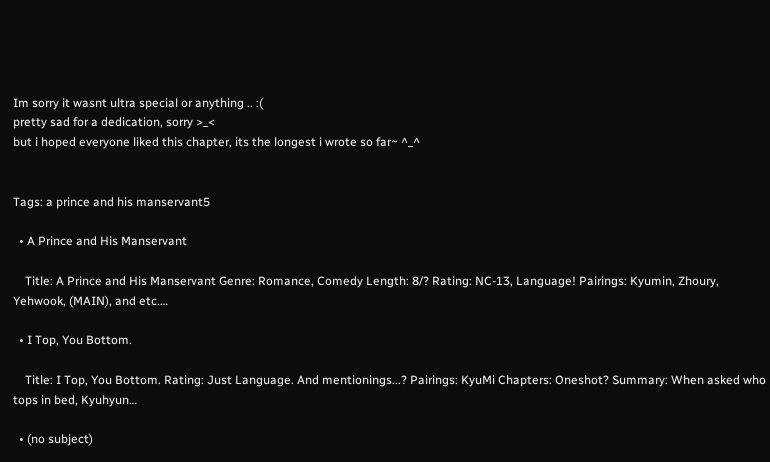Im sorry it wasnt ultra special or anything .. :(
pretty sad for a dedication, sorry >_<
but i hoped everyone liked this chapter, its the longest i wrote so far~ ^_^


Tags: a prince and his manservant5

  • A Prince and His Manservant

    Title: A Prince and His Manservant Genre: Romance, Comedy Length: 8/? Rating: NC-13, Language! Pairings: Kyumin, Zhoury, Yehwook, (MAIN), and etc.…

  • I Top, You Bottom.

    Title: I Top, You Bottom. Rating: Just Language. And mentionings...? Pairings: KyuMi Chapters: Oneshot? Summary: When asked who tops in bed, Kyuhyun…

  • (no subject)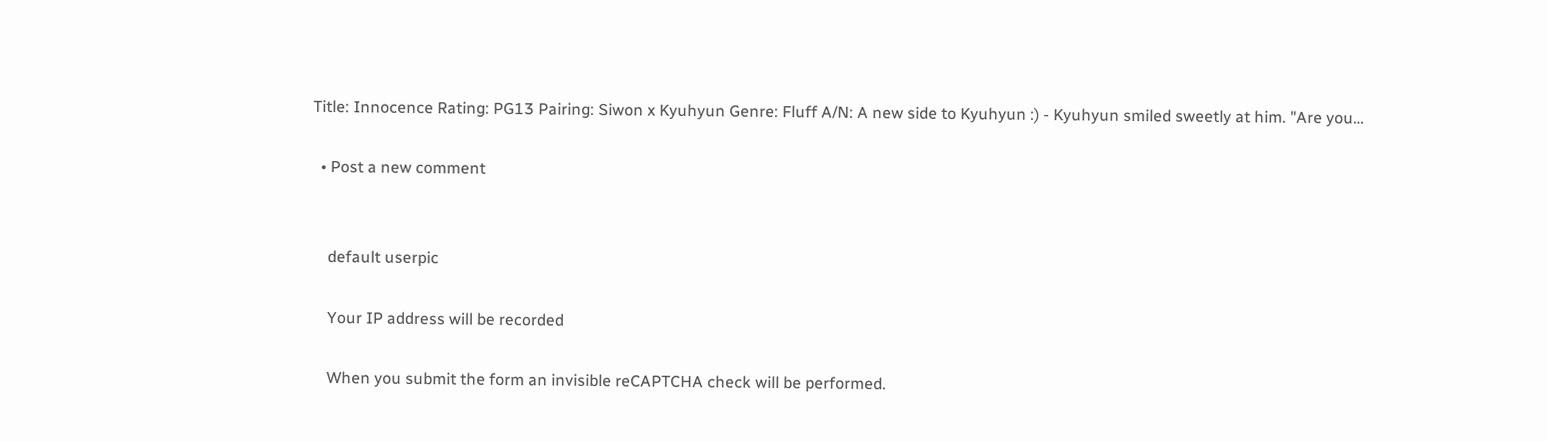Title: Innocence Rating: PG13 Pairing: Siwon x Kyuhyun Genre: Fluff A/N: A new side to Kyuhyun :) - Kyuhyun smiled sweetly at him. "Are you…

  • Post a new comment


    default userpic

    Your IP address will be recorded

    When you submit the form an invisible reCAPTCHA check will be performed.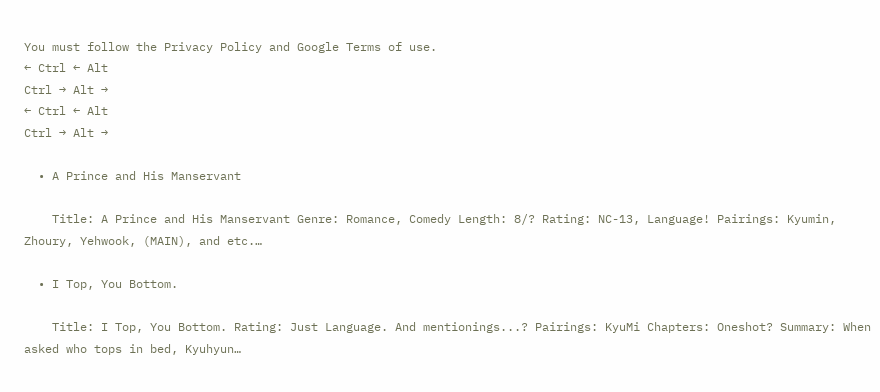You must follow the Privacy Policy and Google Terms of use.
← Ctrl ← Alt
Ctrl → Alt →
← Ctrl ← Alt
Ctrl → Alt →

  • A Prince and His Manservant

    Title: A Prince and His Manservant Genre: Romance, Comedy Length: 8/? Rating: NC-13, Language! Pairings: Kyumin, Zhoury, Yehwook, (MAIN), and etc.…

  • I Top, You Bottom.

    Title: I Top, You Bottom. Rating: Just Language. And mentionings...? Pairings: KyuMi Chapters: Oneshot? Summary: When asked who tops in bed, Kyuhyun…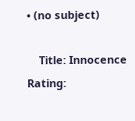• (no subject)

    Title: Innocence Rating: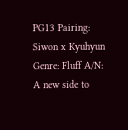PG13 Pairing: Siwon x Kyuhyun Genre: Fluff A/N: A new side to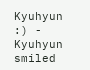Kyuhyun :) - Kyuhyun smiled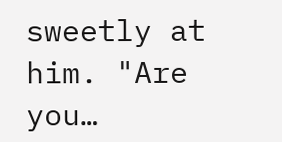sweetly at him. "Are you…